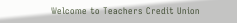Welcome to Teachers Credit Union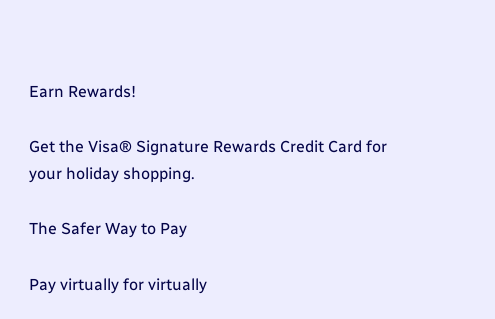Earn Rewards!

Get the Visa® Signature Rewards Credit Card for your holiday shopping.

The Safer Way to Pay

Pay virtually for virtually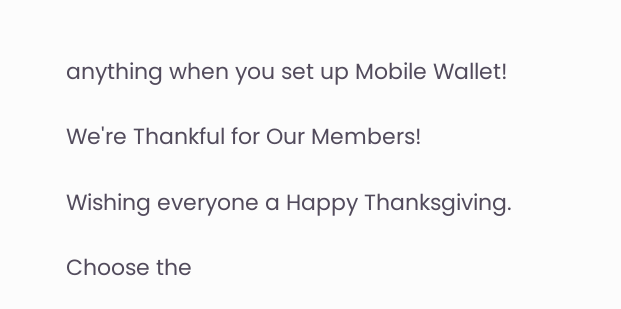anything when you set up Mobile Wallet!

We're Thankful for Our Members!

Wishing everyone a Happy Thanksgiving.

Choose the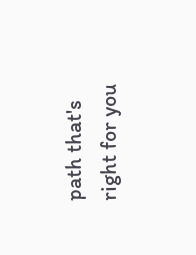path that's right for you